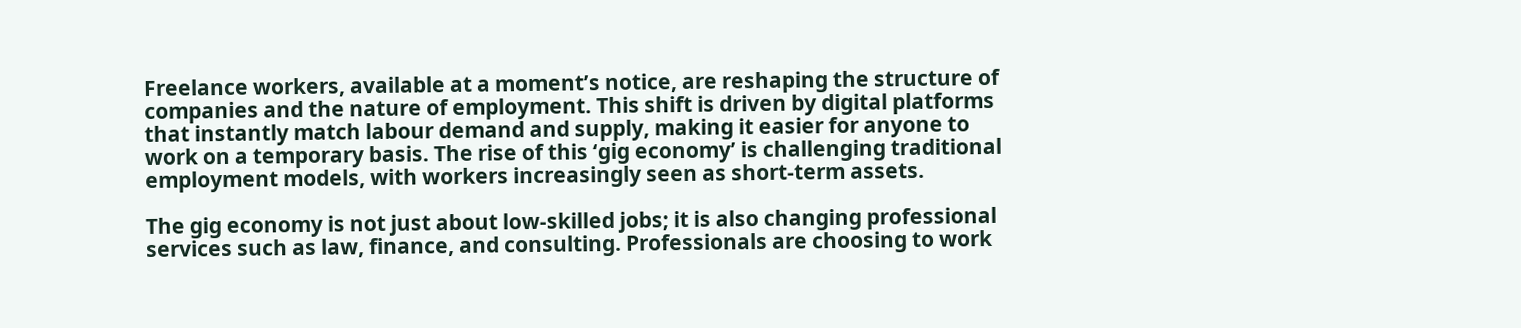Freelance workers, available at a moment’s notice, are reshaping the structure of companies and the nature of employment. This shift is driven by digital platforms that instantly match labour demand and supply, making it easier for anyone to work on a temporary basis. The rise of this ‘gig economy’ is challenging traditional employment models, with workers increasingly seen as short-term assets.

The gig economy is not just about low-skilled jobs; it is also changing professional services such as law, finance, and consulting. Professionals are choosing to work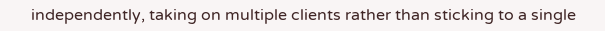independently, taking on multiple clients rather than sticking to a single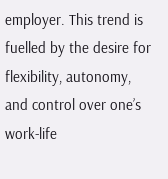employer. This trend is fuelled by the desire for flexibility, autonomy, and control over one’s work-life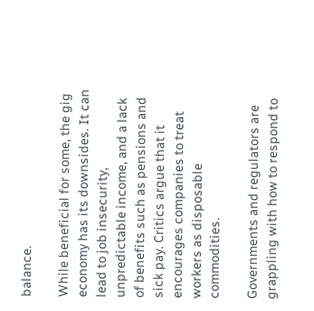balance.

While beneficial for some, the gig economy has its downsides. It can lead to job insecurity, unpredictable income, and a lack of benefits such as pensions and sick pay. Critics argue that it encourages companies to treat workers as disposable commodities.

Governments and regulators are grappling with how to respond to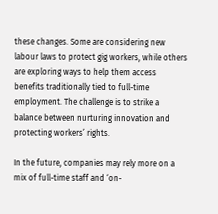these changes. Some are considering new labour laws to protect gig workers, while others are exploring ways to help them access benefits traditionally tied to full-time employment. The challenge is to strike a balance between nurturing innovation and protecting workers’ rights.

In the future, companies may rely more on a mix of full-time staff and ‘on-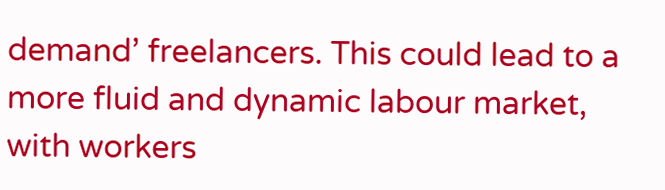demand’ freelancers. This could lead to a more fluid and dynamic labour market, with workers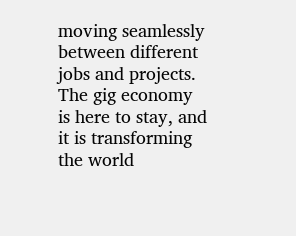moving seamlessly between different jobs and projects. The gig economy is here to stay, and it is transforming the world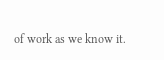of work as we know it.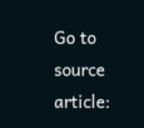Go to source article: